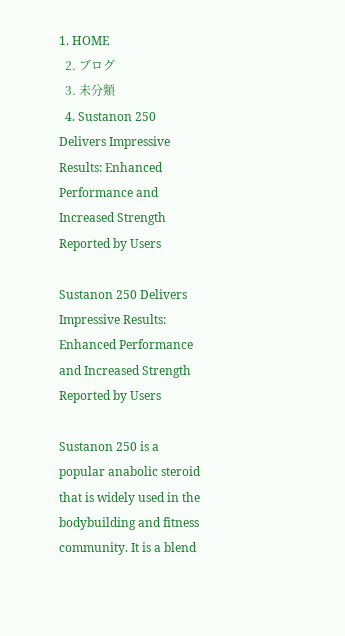1. HOME
  2. ブログ
  3. 未分類
  4. Sustanon 250 Delivers Impressive Results: Enhanced Performance and Increased Strength Reported by Users

Sustanon 250 Delivers Impressive Results: Enhanced Performance and Increased Strength Reported by Users

Sustanon 250 is a popular anabolic steroid that is widely used in the bodybuilding and fitness community. It is a blend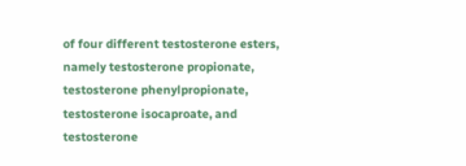of four different testosterone esters, namely testosterone propionate, testosterone phenylpropionate, testosterone isocaproate, and testosterone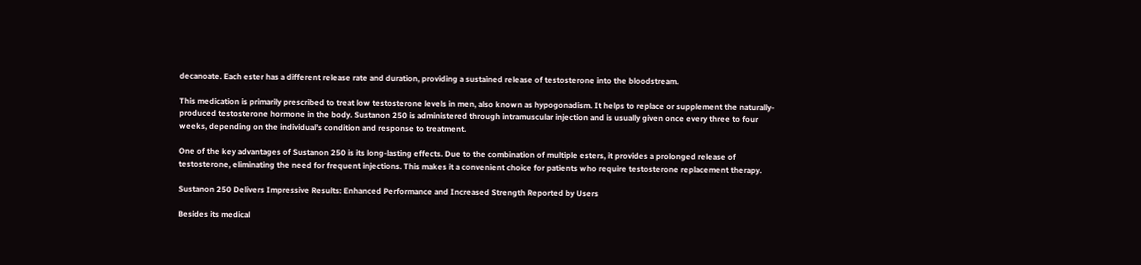decanoate. Each ester has a different release rate and duration, providing a sustained release of testosterone into the bloodstream.

This medication is primarily prescribed to treat low testosterone levels in men, also known as hypogonadism. It helps to replace or supplement the naturally-produced testosterone hormone in the body. Sustanon 250 is administered through intramuscular injection and is usually given once every three to four weeks, depending on the individual’s condition and response to treatment.

One of the key advantages of Sustanon 250 is its long-lasting effects. Due to the combination of multiple esters, it provides a prolonged release of testosterone, eliminating the need for frequent injections. This makes it a convenient choice for patients who require testosterone replacement therapy.

Sustanon 250 Delivers Impressive Results: Enhanced Performance and Increased Strength Reported by Users

Besides its medical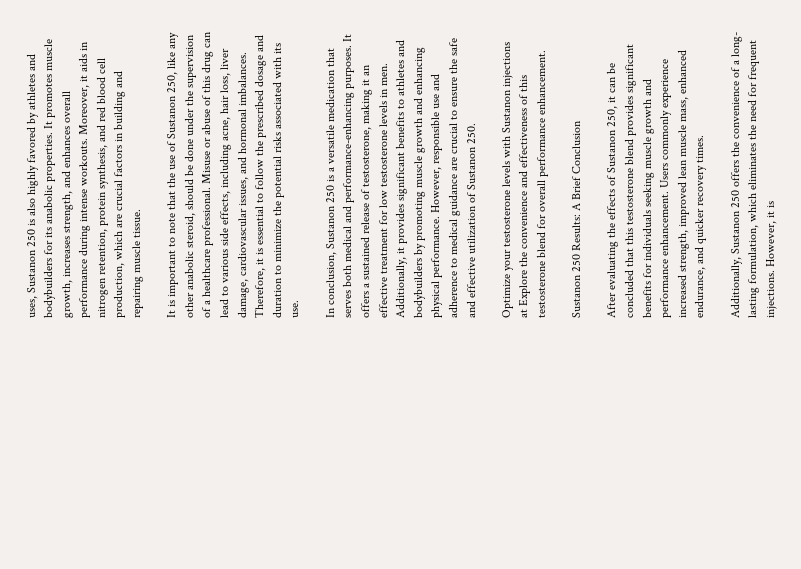uses, Sustanon 250 is also highly favored by athletes and bodybuilders for its anabolic properties. It promotes muscle growth, increases strength, and enhances overall performance during intense workouts. Moreover, it aids in nitrogen retention, protein synthesis, and red blood cell production, which are crucial factors in building and repairing muscle tissue.

It is important to note that the use of Sustanon 250, like any other anabolic steroid, should be done under the supervision of a healthcare professional. Misuse or abuse of this drug can lead to various side effects, including acne, hair loss, liver damage, cardiovascular issues, and hormonal imbalances. Therefore, it is essential to follow the prescribed dosage and duration to minimize the potential risks associated with its use.

In conclusion, Sustanon 250 is a versatile medication that serves both medical and performance-enhancing purposes. It offers a sustained release of testosterone, making it an effective treatment for low testosterone levels in men. Additionally, it provides significant benefits to athletes and bodybuilders by promoting muscle growth and enhancing physical performance. However, responsible use and adherence to medical guidance are crucial to ensure the safe and effective utilization of Sustanon 250.

Optimize your testosterone levels with Sustanon injections at Explore the convenience and effectiveness of this testosterone blend for overall performance enhancement.

Sustanon 250 Results: A Brief Conclusion

After evaluating the effects of Sustanon 250, it can be concluded that this testosterone blend provides significant benefits for individuals seeking muscle growth and performance enhancement. Users commonly experience increased strength, improved lean muscle mass, enhanced endurance, and quicker recovery times.

Additionally, Sustanon 250 offers the convenience of a long-lasting formulation, which eliminates the need for frequent injections. However, it is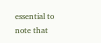essential to note that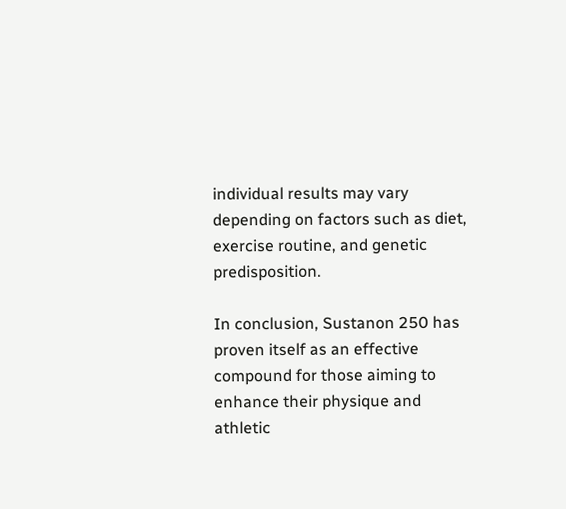individual results may vary depending on factors such as diet, exercise routine, and genetic predisposition.

In conclusion, Sustanon 250 has proven itself as an effective compound for those aiming to enhance their physique and athletic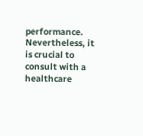performance. Nevertheless, it is crucial to consult with a healthcare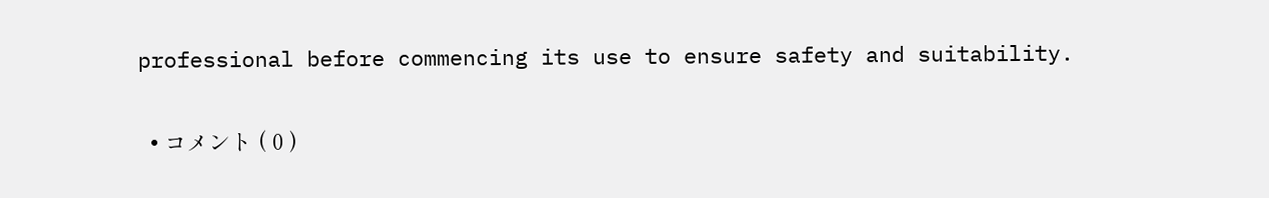professional before commencing its use to ensure safety and suitability.

  • コメント ( 0 )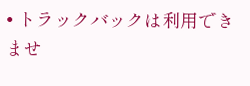• トラックバックは利用できませ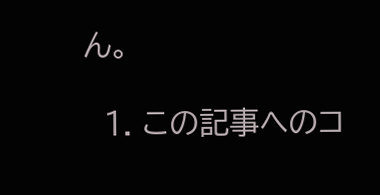ん。

  1. この記事へのコ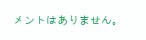メントはありません。